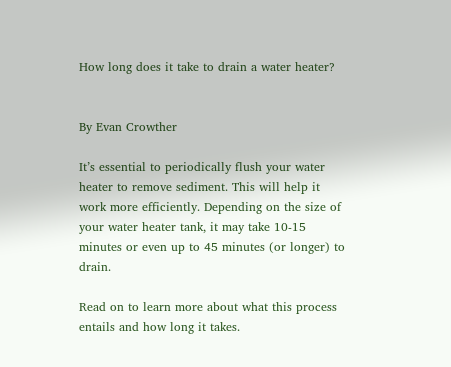How long does it take to drain a water heater?


By Evan Crowther

It’s essential to periodically flush your water heater to remove sediment. This will help it work more efficiently. Depending on the size of your water heater tank, it may take 10-15 minutes or even up to 45 minutes (or longer) to drain.

Read on to learn more about what this process entails and how long it takes.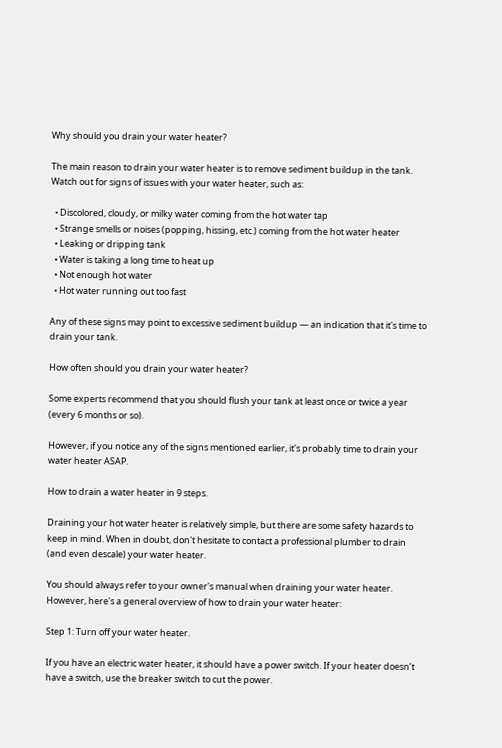Why should you drain your water heater?

The main reason to drain your water heater is to remove sediment buildup in the tank. Watch out for signs of issues with your water heater, such as:

  • Discolored, cloudy, or milky water coming from the hot water tap
  • Strange smells or noises (popping, hissing, etc.) coming from the hot water heater
  • Leaking or dripping tank
  • Water is taking a long time to heat up
  • Not enough hot water
  • Hot water running out too fast

Any of these signs may point to excessive sediment buildup — an indication that it's time to drain your tank.

How often should you drain your water heater?

Some experts recommend that you should flush your tank at least once or twice a year (every 6 months or so).

However, if you notice any of the signs mentioned earlier, it's probably time to drain your water heater ASAP.

How to drain a water heater in 9 steps.

Draining your hot water heater is relatively simple, but there are some safety hazards to keep in mind. When in doubt, don't hesitate to contact a professional plumber to drain (and even descale) your water heater.

You should always refer to your owner's manual when draining your water heater. However, here's a general overview of how to drain your water heater:

Step 1: Turn off your water heater.

If you have an electric water heater, it should have a power switch. If your heater doesn’t have a switch, use the breaker switch to cut the power.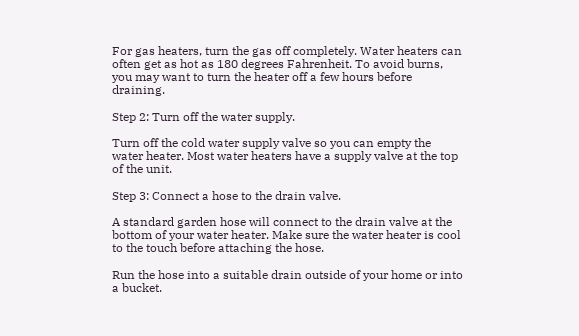For gas heaters, turn the gas off completely. Water heaters can often get as hot as 180 degrees Fahrenheit. To avoid burns, you may want to turn the heater off a few hours before draining.

Step 2: Turn off the water supply.

Turn off the cold water supply valve so you can empty the water heater. Most water heaters have a supply valve at the top of the unit.

Step 3: Connect a hose to the drain valve.

A standard garden hose will connect to the drain valve at the bottom of your water heater. Make sure the water heater is cool to the touch before attaching the hose.

Run the hose into a suitable drain outside of your home or into a bucket.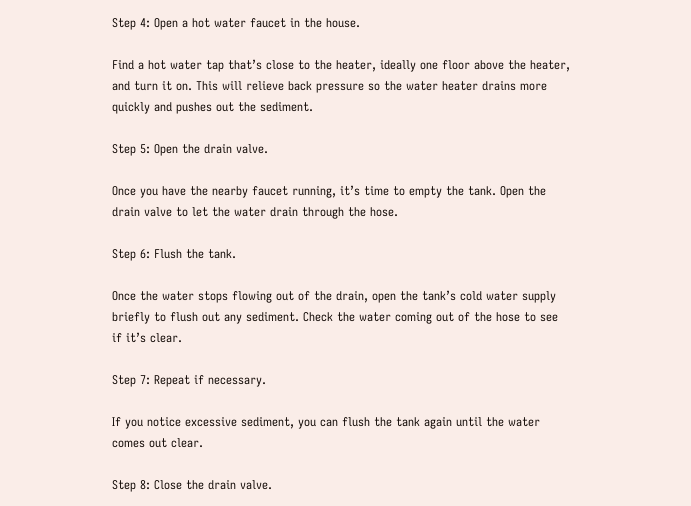Step 4: Open a hot water faucet in the house.

Find a hot water tap that’s close to the heater, ideally one floor above the heater, and turn it on. This will relieve back pressure so the water heater drains more quickly and pushes out the sediment.

Step 5: Open the drain valve.

Once you have the nearby faucet running, it’s time to empty the tank. Open the drain valve to let the water drain through the hose.

Step 6: Flush the tank.

Once the water stops flowing out of the drain, open the tank’s cold water supply briefly to flush out any sediment. Check the water coming out of the hose to see if it’s clear.

Step 7: Repeat if necessary.

If you notice excessive sediment, you can flush the tank again until the water comes out clear.

Step 8: Close the drain valve.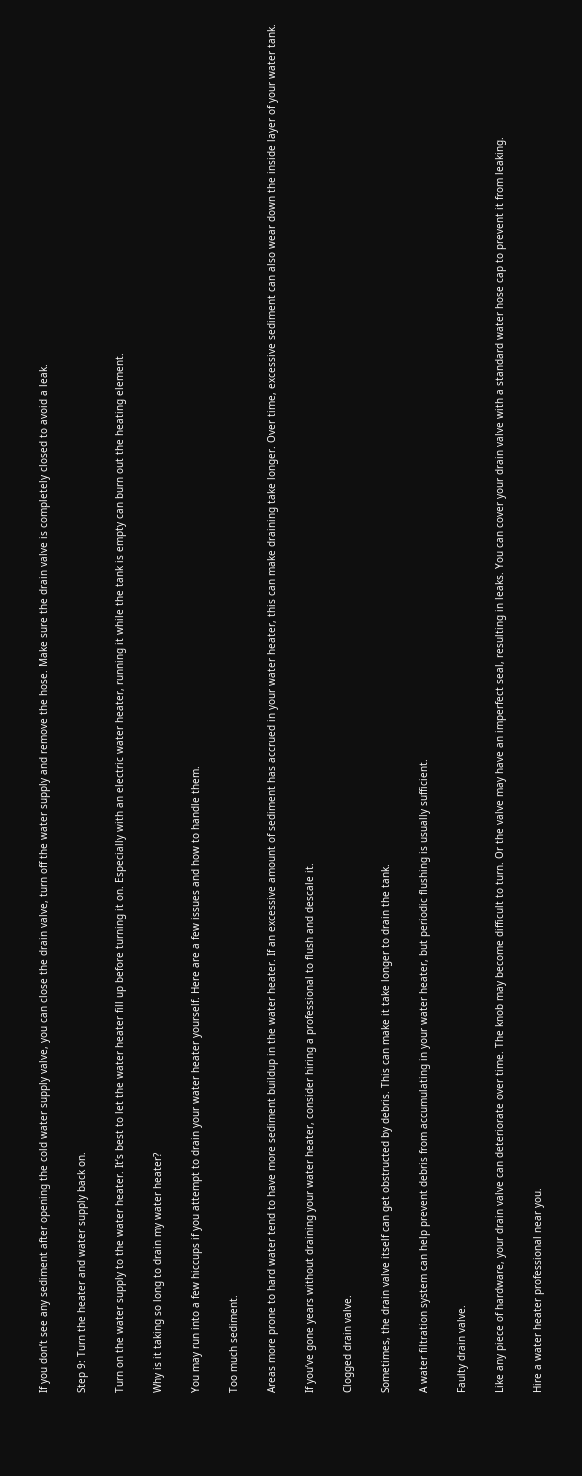If you don’t see any sediment after opening the cold water supply valve, you can close the drain valve, turn off the water supply and remove the hose. Make sure the drain valve is completely closed to avoid a leak.

Step 9: Turn the heater and water supply back on.

Turn on the water supply to the water heater. It’s best to let the water heater fill up before turning it on. Especially with an electric water heater, running it while the tank is empty can burn out the heating element.

Why is it taking so long to drain my water heater?

You may run into a few hiccups if you attempt to drain your water heater yourself. Here are a few issues and how to handle them.

Too much sediment.

Areas more prone to hard water tend to have more sediment buildup in the water heater. If an excessive amount of sediment has accrued in your water heater, this can make draining take longer. Over time, excessive sediment can also wear down the inside layer of your water tank.

If you’ve gone years without draining your water heater, consider hiring a professional to flush and descale it.

Clogged drain valve.

Sometimes, the drain valve itself can get obstructed by debris. This can make it take longer to drain the tank.

A water filtration system can help prevent debris from accumulating in your water heater, but periodic flushing is usually sufficient.

Faulty drain valve.

Like any piece of hardware, your drain valve can deteriorate over time. The knob may become difficult to turn. Or the valve may have an imperfect seal, resulting in leaks. You can cover your drain valve with a standard water hose cap to prevent it from leaking.

Hire a water heater professional near you.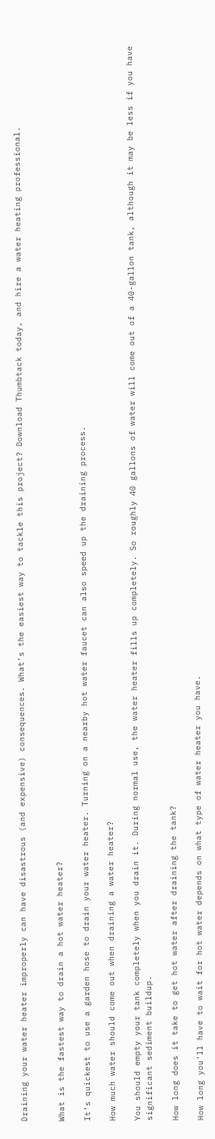Draining your water heater improperly can have disastrous (and expensive) consequences. What's the easiest way to tackle this project? Download Thumbtack today, and hire a water heating professional.


What is the fastest way to drain a hot water heater?

It’s quickest to use a garden hose to drain your water heater. Turning on a nearby hot water faucet can also speed up the draining process.

How much water should come out when draining a water heater?

You should empty your tank completely when you drain it. During normal use, the water heater fills up completely. So roughly 40 gallons of water will come out of a 40-gallon tank, although it may be less if you have significant sediment buildup.

How long does it take to get hot water after draining the tank?

How long you'll have to wait for hot water depends on what type of water heater you have.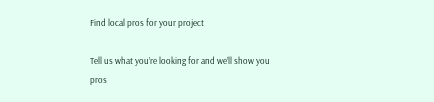Find local pros for your project

Tell us what you’re looking for and we’ll show you pros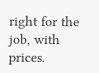right for the job, with prices.